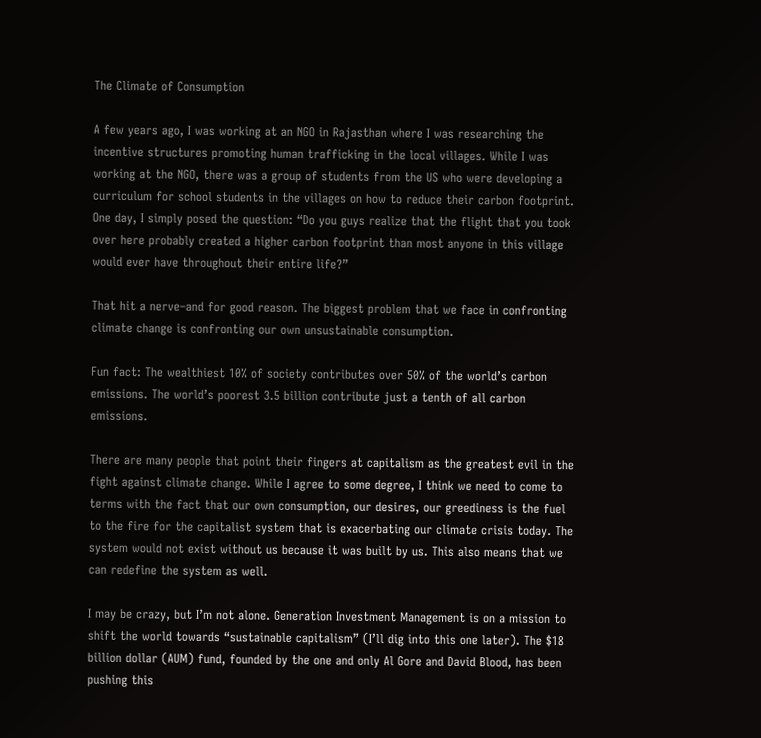The Climate of Consumption

A few years ago, I was working at an NGO in Rajasthan where I was researching the incentive structures promoting human trafficking in the local villages. While I was working at the NGO, there was a group of students from the US who were developing a curriculum for school students in the villages on how to reduce their carbon footprint. One day, I simply posed the question: “Do you guys realize that the flight that you took over here probably created a higher carbon footprint than most anyone in this village would ever have throughout their entire life?”

That hit a nerve–and for good reason. The biggest problem that we face in confronting climate change is confronting our own unsustainable consumption.

Fun fact: The wealthiest 10% of society contributes over 50% of the world’s carbon emissions. The world’s poorest 3.5 billion contribute just a tenth of all carbon emissions.

There are many people that point their fingers at capitalism as the greatest evil in the fight against climate change. While I agree to some degree, I think we need to come to terms with the fact that our own consumption, our desires, our greediness is the fuel to the fire for the capitalist system that is exacerbating our climate crisis today. The system would not exist without us because it was built by us. This also means that we can redefine the system as well.

I may be crazy, but I’m not alone. Generation Investment Management is on a mission to shift the world towards “sustainable capitalism” (I’ll dig into this one later). The $18 billion dollar (AUM) fund, founded by the one and only Al Gore and David Blood, has been pushing this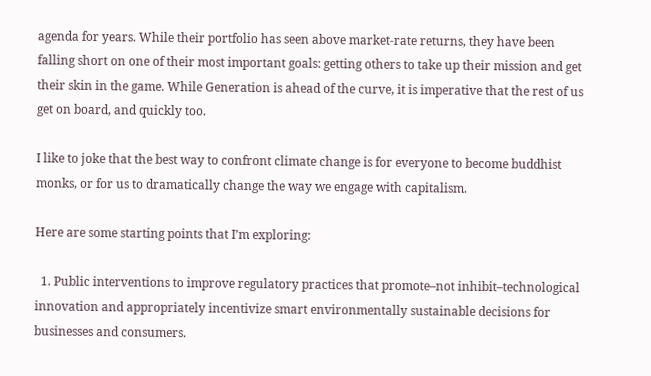agenda for years. While their portfolio has seen above market-rate returns, they have been falling short on one of their most important goals: getting others to take up their mission and get their skin in the game. While Generation is ahead of the curve, it is imperative that the rest of us get on board, and quickly too.

I like to joke that the best way to confront climate change is for everyone to become buddhist monks, or for us to dramatically change the way we engage with capitalism.

Here are some starting points that I’m exploring:

  1. Public interventions to improve regulatory practices that promote–not inhibit–technological innovation and appropriately incentivize smart environmentally sustainable decisions for businesses and consumers.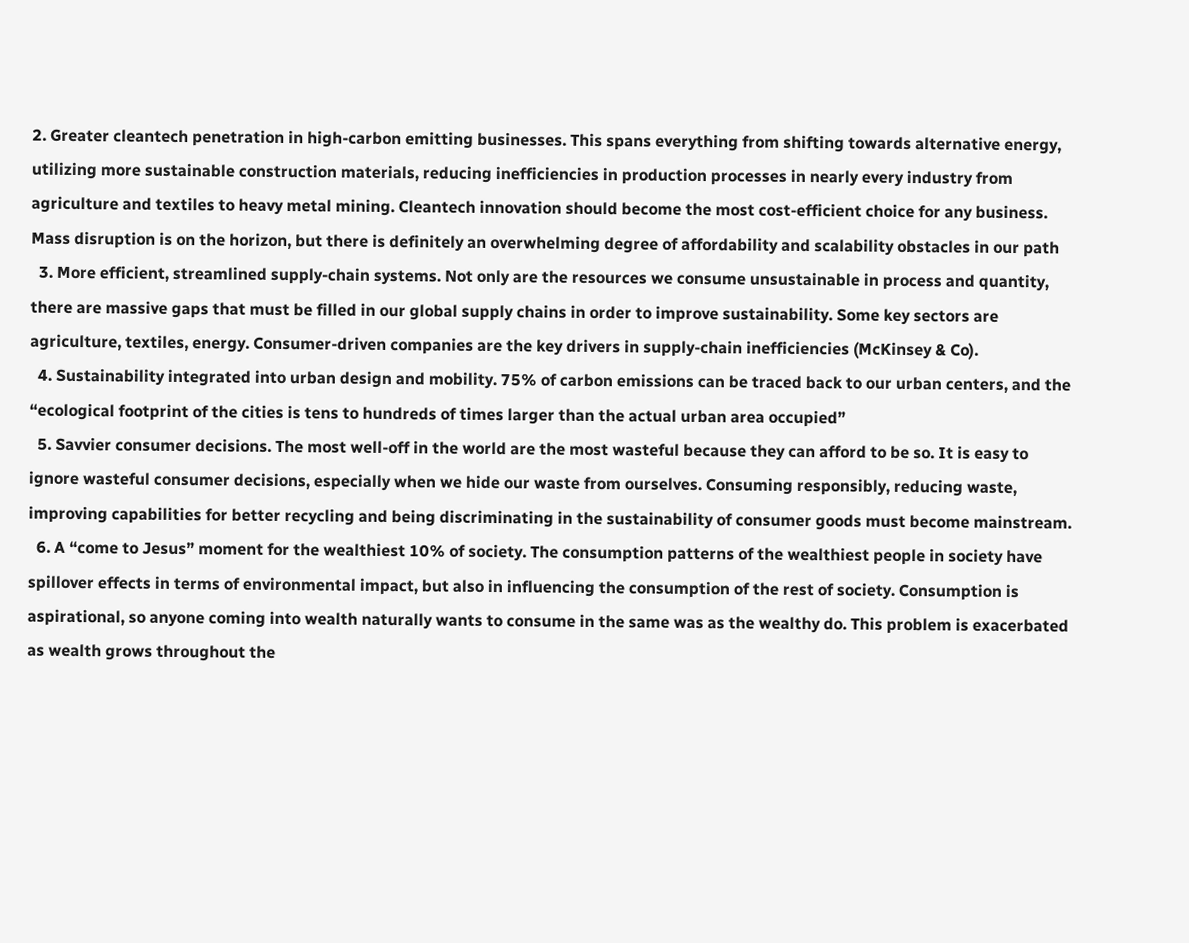2. Greater cleantech penetration in high-carbon emitting businesses. This spans everything from shifting towards alternative energy, utilizing more sustainable construction materials, reducing inefficiencies in production processes in nearly every industry from agriculture and textiles to heavy metal mining. Cleantech innovation should become the most cost-efficient choice for any business. Mass disruption is on the horizon, but there is definitely an overwhelming degree of affordability and scalability obstacles in our path
  3. More efficient, streamlined supply-chain systems. Not only are the resources we consume unsustainable in process and quantity, there are massive gaps that must be filled in our global supply chains in order to improve sustainability. Some key sectors are agriculture, textiles, energy. Consumer-driven companies are the key drivers in supply-chain inefficiencies (McKinsey & Co).
  4. Sustainability integrated into urban design and mobility. 75% of carbon emissions can be traced back to our urban centers, and the “ecological footprint of the cities is tens to hundreds of times larger than the actual urban area occupied”
  5. Savvier consumer decisions. The most well-off in the world are the most wasteful because they can afford to be so. It is easy to ignore wasteful consumer decisions, especially when we hide our waste from ourselves. Consuming responsibly, reducing waste, improving capabilities for better recycling and being discriminating in the sustainability of consumer goods must become mainstream.
  6. A “come to Jesus” moment for the wealthiest 10% of society. The consumption patterns of the wealthiest people in society have spillover effects in terms of environmental impact, but also in influencing the consumption of the rest of society. Consumption is aspirational, so anyone coming into wealth naturally wants to consume in the same was as the wealthy do. This problem is exacerbated as wealth grows throughout the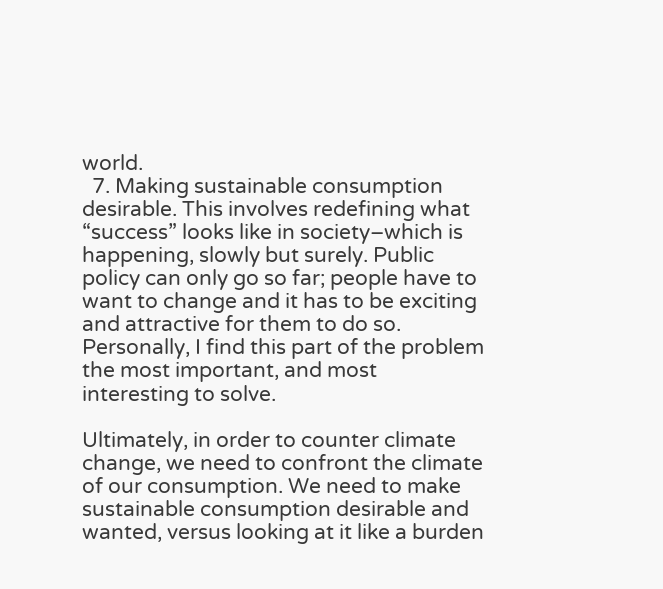world.
  7. Making sustainable consumption desirable. This involves redefining what “success” looks like in society–which is happening, slowly but surely. Public policy can only go so far; people have to want to change and it has to be exciting and attractive for them to do so. Personally, I find this part of the problem the most important, and most interesting to solve.

Ultimately, in order to counter climate change, we need to confront the climate of our consumption. We need to make sustainable consumption desirable and wanted, versus looking at it like a burden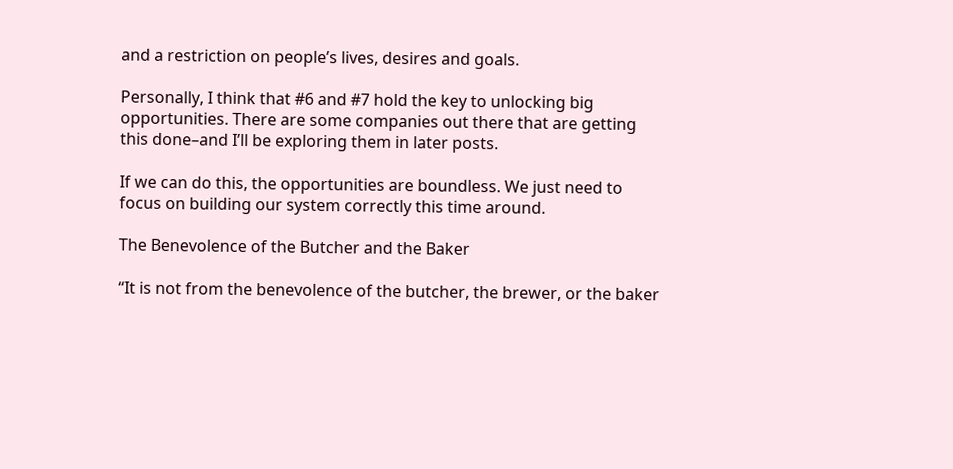and a restriction on people’s lives, desires and goals.

Personally, I think that #6 and #7 hold the key to unlocking big opportunities. There are some companies out there that are getting this done–and I’ll be exploring them in later posts.

If we can do this, the opportunities are boundless. We just need to focus on building our system correctly this time around.

The Benevolence of the Butcher and the Baker

“It is not from the benevolence of the butcher, the brewer, or the baker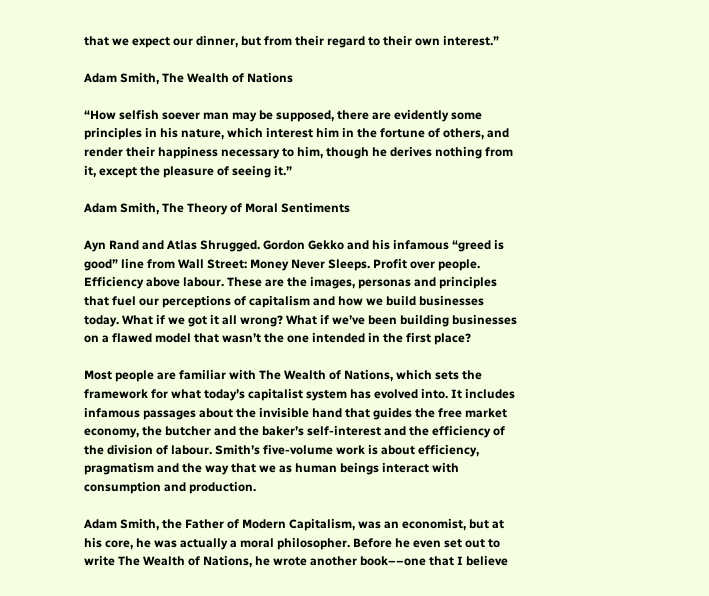that we expect our dinner, but from their regard to their own interest.”

Adam Smith, The Wealth of Nations

“How selfish soever man may be supposed, there are evidently some principles in his nature, which interest him in the fortune of others, and render their happiness necessary to him, though he derives nothing from it, except the pleasure of seeing it.”

Adam Smith, The Theory of Moral Sentiments

Ayn Rand and Atlas Shrugged. Gordon Gekko and his infamous “greed is good” line from Wall Street: Money Never Sleeps. Profit over people. Efficiency above labour. These are the images, personas and principles that fuel our perceptions of capitalism and how we build businesses today. What if we got it all wrong? What if we’ve been building businesses on a flawed model that wasn’t the one intended in the first place?

Most people are familiar with The Wealth of Nations, which sets the framework for what today’s capitalist system has evolved into. It includes infamous passages about the invisible hand that guides the free market economy, the butcher and the baker’s self-interest and the efficiency of the division of labour. Smith’s five-volume work is about efficiency, pragmatism and the way that we as human beings interact with consumption and production.

Adam Smith, the Father of Modern Capitalism, was an economist, but at his core, he was actually a moral philosopher. Before he even set out to write The Wealth of Nations, he wrote another book––one that I believe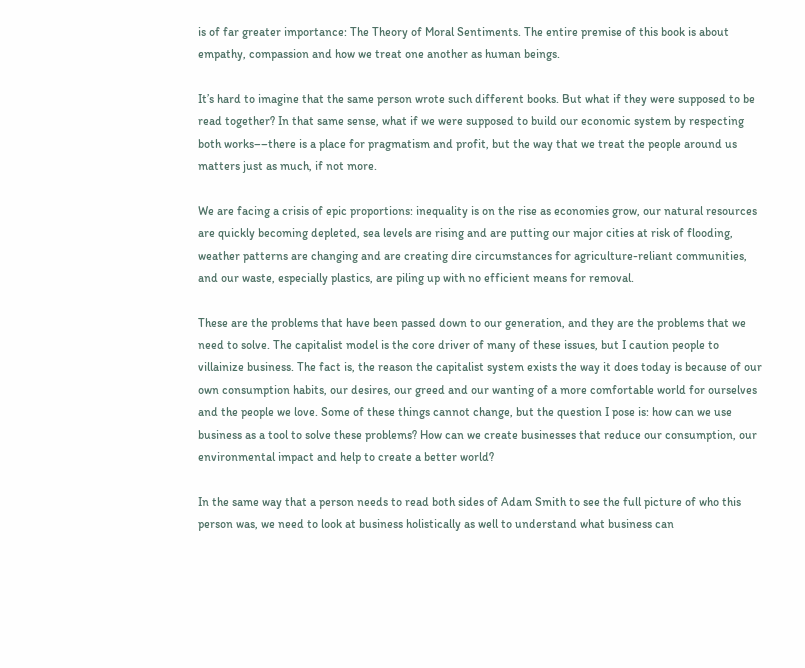is of far greater importance: The Theory of Moral Sentiments. The entire premise of this book is about empathy, compassion and how we treat one another as human beings.

It’s hard to imagine that the same person wrote such different books. But what if they were supposed to be read together? In that same sense, what if we were supposed to build our economic system by respecting both works––there is a place for pragmatism and profit, but the way that we treat the people around us matters just as much, if not more.

We are facing a crisis of epic proportions: inequality is on the rise as economies grow, our natural resources are quickly becoming depleted, sea levels are rising and are putting our major cities at risk of flooding, weather patterns are changing and are creating dire circumstances for agriculture-reliant communities, and our waste, especially plastics, are piling up with no efficient means for removal.

These are the problems that have been passed down to our generation, and they are the problems that we need to solve. The capitalist model is the core driver of many of these issues, but I caution people to villainize business. The fact is, the reason the capitalist system exists the way it does today is because of our own consumption habits, our desires, our greed and our wanting of a more comfortable world for ourselves and the people we love. Some of these things cannot change, but the question I pose is: how can we use business as a tool to solve these problems? How can we create businesses that reduce our consumption, our environmental impact and help to create a better world?

In the same way that a person needs to read both sides of Adam Smith to see the full picture of who this person was, we need to look at business holistically as well to understand what business can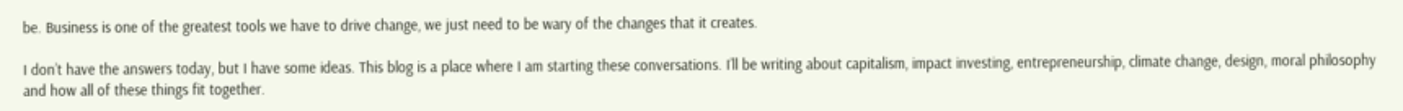be. Business is one of the greatest tools we have to drive change, we just need to be wary of the changes that it creates.

I don’t have the answers today, but I have some ideas. This blog is a place where I am starting these conversations. I’ll be writing about capitalism, impact investing, entrepreneurship, climate change, design, moral philosophy and how all of these things fit together.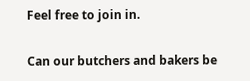Feel free to join in.

Can our butchers and bakers be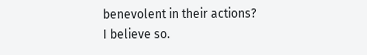benevolent in their actions? I believe so.